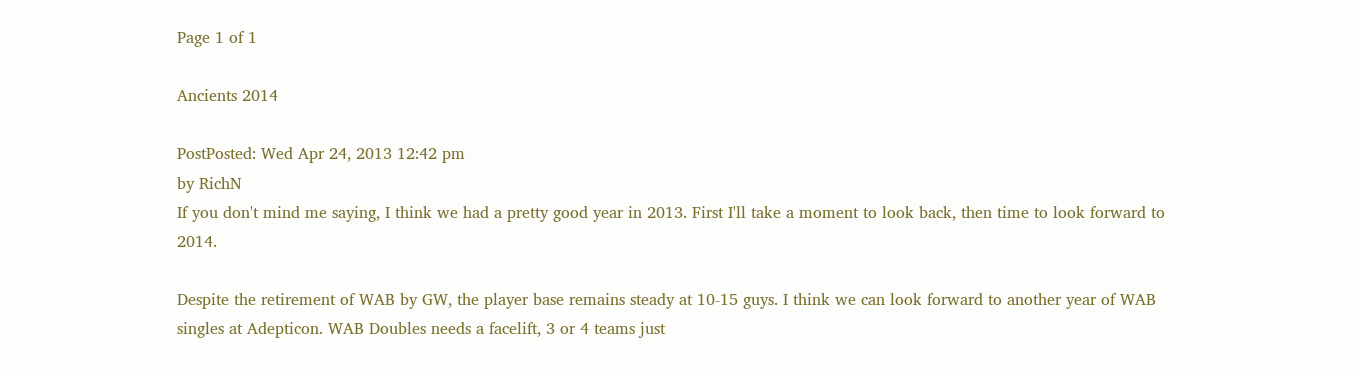Page 1 of 1

Ancients 2014

PostPosted: Wed Apr 24, 2013 12:42 pm
by RichN
If you don't mind me saying, I think we had a pretty good year in 2013. First I'll take a moment to look back, then time to look forward to 2014.

Despite the retirement of WAB by GW, the player base remains steady at 10-15 guys. I think we can look forward to another year of WAB singles at Adepticon. WAB Doubles needs a facelift, 3 or 4 teams just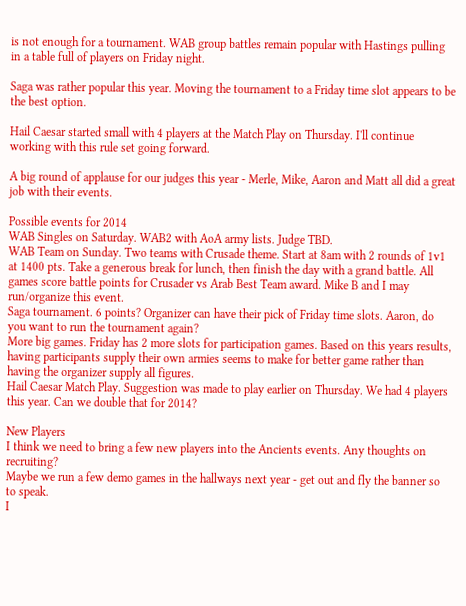is not enough for a tournament. WAB group battles remain popular with Hastings pulling in a table full of players on Friday night.

Saga was rather popular this year. Moving the tournament to a Friday time slot appears to be the best option.

Hail Caesar started small with 4 players at the Match Play on Thursday. I'll continue working with this rule set going forward.

A big round of applause for our judges this year - Merle, Mike, Aaron and Matt all did a great job with their events.

Possible events for 2014
WAB Singles on Saturday. WAB2 with AoA army lists. Judge TBD.
WAB Team on Sunday. Two teams with Crusade theme. Start at 8am with 2 rounds of 1v1 at 1400 pts. Take a generous break for lunch, then finish the day with a grand battle. All games score battle points for Crusader vs Arab Best Team award. Mike B and I may run/organize this event.
Saga tournament. 6 points? Organizer can have their pick of Friday time slots. Aaron, do you want to run the tournament again?
More big games. Friday has 2 more slots for participation games. Based on this years results, having participants supply their own armies seems to make for better game rather than having the organizer supply all figures.
Hail Caesar Match Play. Suggestion was made to play earlier on Thursday. We had 4 players this year. Can we double that for 2014?

New Players
I think we need to bring a few new players into the Ancients events. Any thoughts on recruiting?
Maybe we run a few demo games in the hallways next year - get out and fly the banner so to speak.
I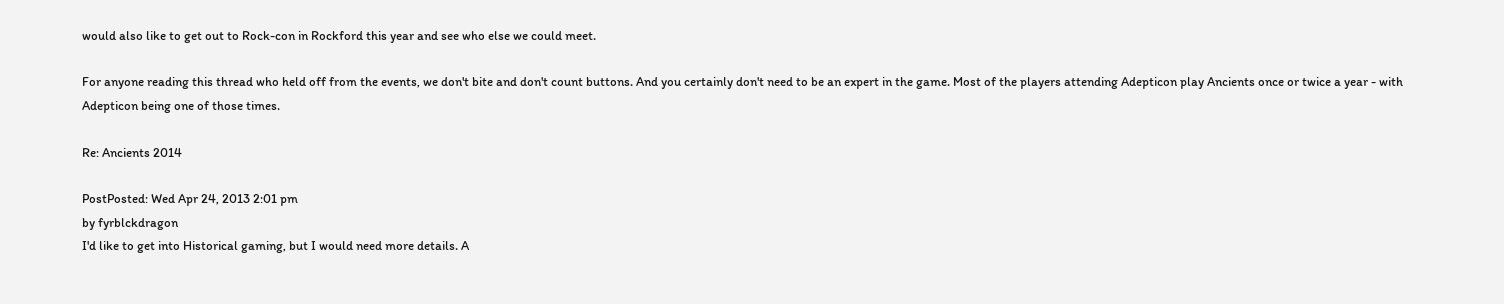would also like to get out to Rock-con in Rockford this year and see who else we could meet.

For anyone reading this thread who held off from the events, we don't bite and don't count buttons. And you certainly don't need to be an expert in the game. Most of the players attending Adepticon play Ancients once or twice a year - with Adepticon being one of those times.

Re: Ancients 2014

PostPosted: Wed Apr 24, 2013 2:01 pm
by fyrblckdragon
I'd like to get into Historical gaming, but I would need more details. A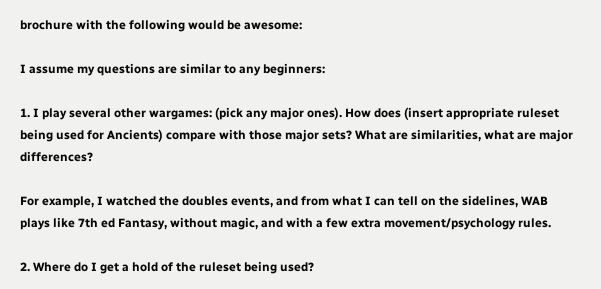brochure with the following would be awesome:

I assume my questions are similar to any beginners:

1. I play several other wargames: (pick any major ones). How does (insert appropriate ruleset being used for Ancients) compare with those major sets? What are similarities, what are major differences?

For example, I watched the doubles events, and from what I can tell on the sidelines, WAB plays like 7th ed Fantasy, without magic, and with a few extra movement/psychology rules.

2. Where do I get a hold of the ruleset being used?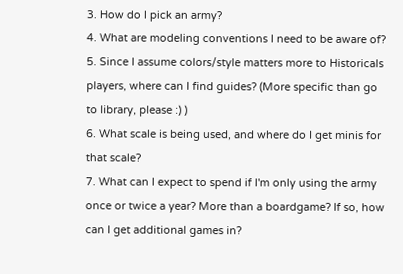3. How do I pick an army?
4. What are modeling conventions I need to be aware of?
5. Since I assume colors/style matters more to Historicals players, where can I find guides? (More specific than go to library, please :) )
6. What scale is being used, and where do I get minis for that scale?
7. What can I expect to spend if I'm only using the army once or twice a year? More than a boardgame? If so, how can I get additional games in?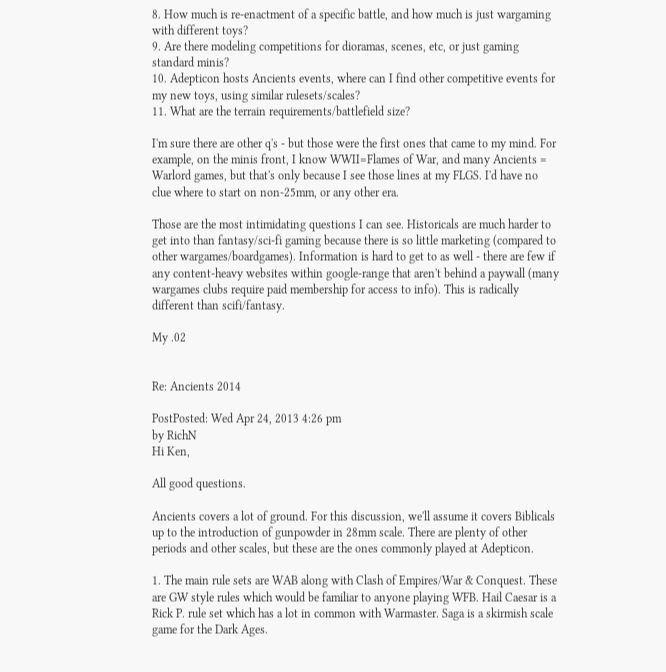8. How much is re-enactment of a specific battle, and how much is just wargaming with different toys?
9. Are there modeling competitions for dioramas, scenes, etc, or just gaming standard minis?
10. Adepticon hosts Ancients events, where can I find other competitive events for my new toys, using similar rulesets/scales?
11. What are the terrain requirements/battlefield size?

I'm sure there are other q's - but those were the first ones that came to my mind. For example, on the minis front, I know WWII=Flames of War, and many Ancients = Warlord games, but that's only because I see those lines at my FLGS. I'd have no clue where to start on non-25mm, or any other era.

Those are the most intimidating questions I can see. Historicals are much harder to get into than fantasy/sci-fi gaming because there is so little marketing (compared to other wargames/boardgames). Information is hard to get to as well - there are few if any content-heavy websites within google-range that aren't behind a paywall (many wargames clubs require paid membership for access to info). This is radically different than scifi/fantasy.

My .02


Re: Ancients 2014

PostPosted: Wed Apr 24, 2013 4:26 pm
by RichN
Hi Ken,

All good questions.

Ancients covers a lot of ground. For this discussion, we'll assume it covers Biblicals up to the introduction of gunpowder in 28mm scale. There are plenty of other periods and other scales, but these are the ones commonly played at Adepticon.

1. The main rule sets are WAB along with Clash of Empires/War & Conquest. These are GW style rules which would be familiar to anyone playing WFB. Hail Caesar is a Rick P. rule set which has a lot in common with Warmaster. Saga is a skirmish scale game for the Dark Ages.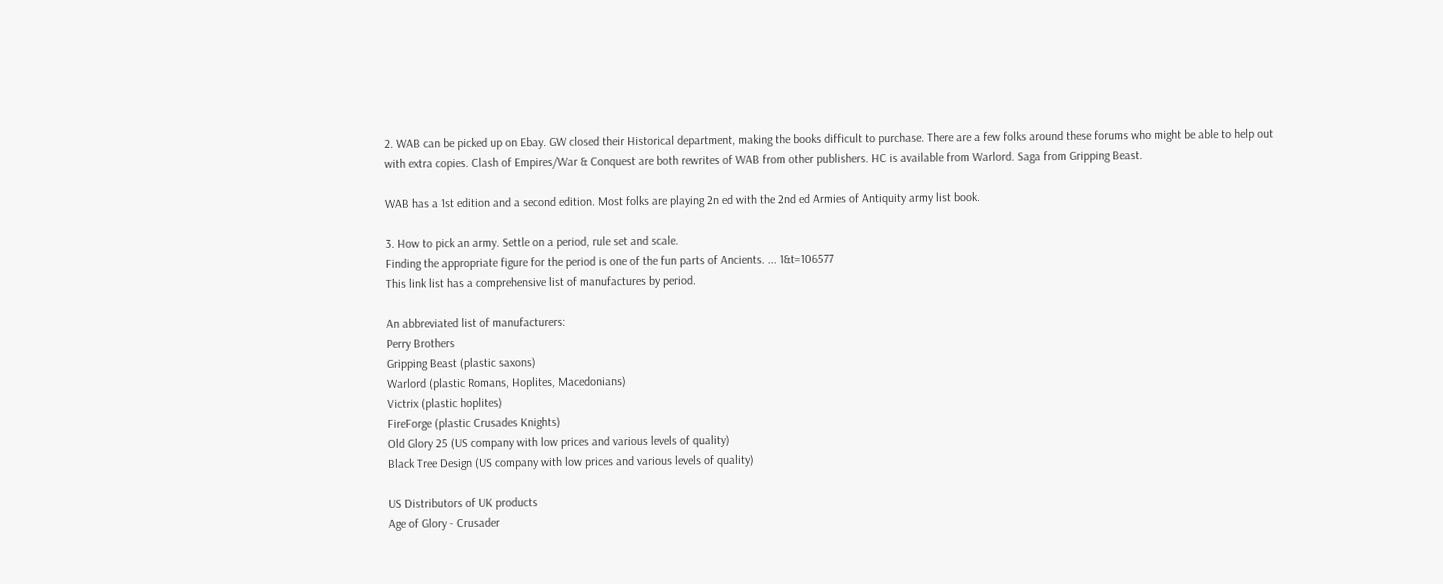2. WAB can be picked up on Ebay. GW closed their Historical department, making the books difficult to purchase. There are a few folks around these forums who might be able to help out with extra copies. Clash of Empires/War & Conquest are both rewrites of WAB from other publishers. HC is available from Warlord. Saga from Gripping Beast.

WAB has a 1st edition and a second edition. Most folks are playing 2n ed with the 2nd ed Armies of Antiquity army list book.

3. How to pick an army. Settle on a period, rule set and scale.
Finding the appropriate figure for the period is one of the fun parts of Ancients. ... 1&t=106577
This link list has a comprehensive list of manufactures by period.

An abbreviated list of manufacturers:
Perry Brothers
Gripping Beast (plastic saxons)
Warlord (plastic Romans, Hoplites, Macedonians)
Victrix (plastic hoplites)
FireForge (plastic Crusades Knights)
Old Glory 25 (US company with low prices and various levels of quality)
Black Tree Design (US company with low prices and various levels of quality)

US Distributors of UK products
Age of Glory - Crusader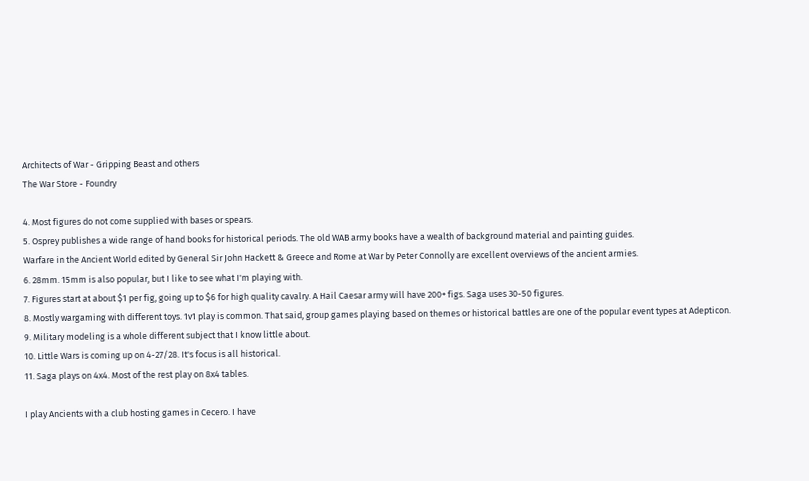Architects of War - Gripping Beast and others
The War Store - Foundry

4. Most figures do not come supplied with bases or spears.
5. Osprey publishes a wide range of hand books for historical periods. The old WAB army books have a wealth of background material and painting guides.
Warfare in the Ancient World edited by General Sir John Hackett & Greece and Rome at War by Peter Connolly are excellent overviews of the ancient armies.
6. 28mm. 15mm is also popular, but I like to see what I'm playing with.
7. Figures start at about $1 per fig, going up to $6 for high quality cavalry. A Hail Caesar army will have 200+ figs. Saga uses 30-50 figures.
8. Mostly wargaming with different toys. 1v1 play is common. That said, group games playing based on themes or historical battles are one of the popular event types at Adepticon.
9. Military modeling is a whole different subject that I know little about.
10. Little Wars is coming up on 4-27/28. It's focus is all historical.
11. Saga plays on 4x4. Most of the rest play on 8x4 tables.

I play Ancients with a club hosting games in Cecero. I have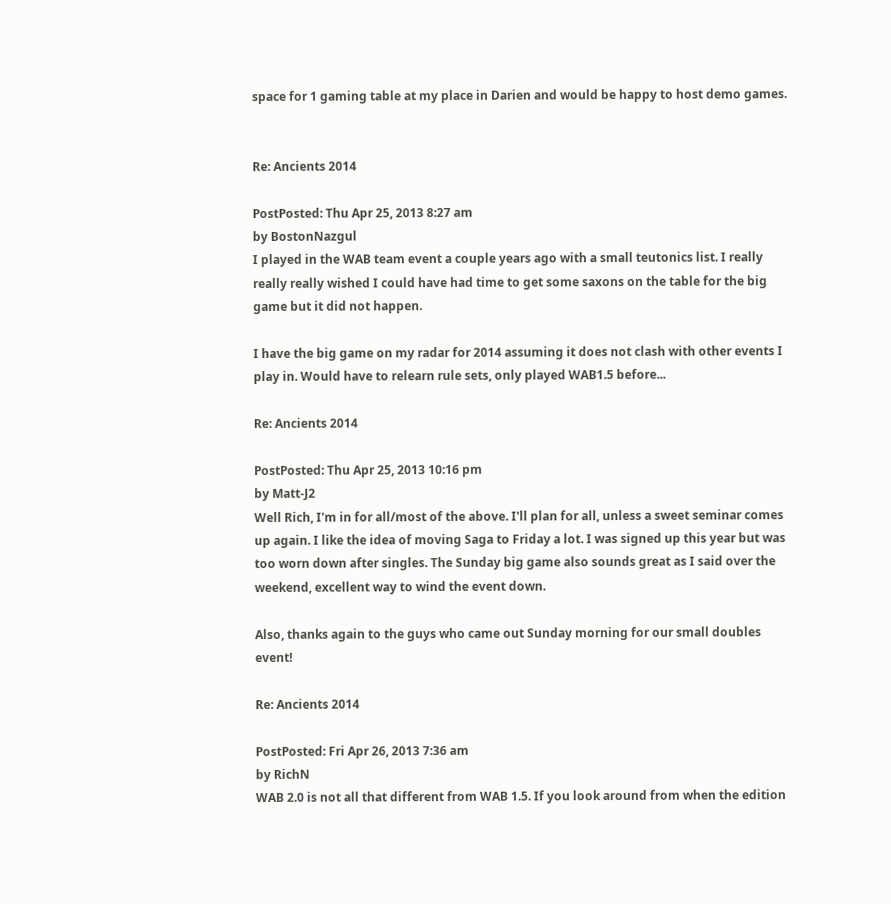space for 1 gaming table at my place in Darien and would be happy to host demo games.


Re: Ancients 2014

PostPosted: Thu Apr 25, 2013 8:27 am
by BostonNazgul
I played in the WAB team event a couple years ago with a small teutonics list. I really really really wished I could have had time to get some saxons on the table for the big game but it did not happen.

I have the big game on my radar for 2014 assuming it does not clash with other events I play in. Would have to relearn rule sets, only played WAB1.5 before...

Re: Ancients 2014

PostPosted: Thu Apr 25, 2013 10:16 pm
by Matt-J2
Well Rich, I'm in for all/most of the above. I'll plan for all, unless a sweet seminar comes up again. I like the idea of moving Saga to Friday a lot. I was signed up this year but was too worn down after singles. The Sunday big game also sounds great as I said over the weekend, excellent way to wind the event down.

Also, thanks again to the guys who came out Sunday morning for our small doubles event!

Re: Ancients 2014

PostPosted: Fri Apr 26, 2013 7:36 am
by RichN
WAB 2.0 is not all that different from WAB 1.5. If you look around from when the edition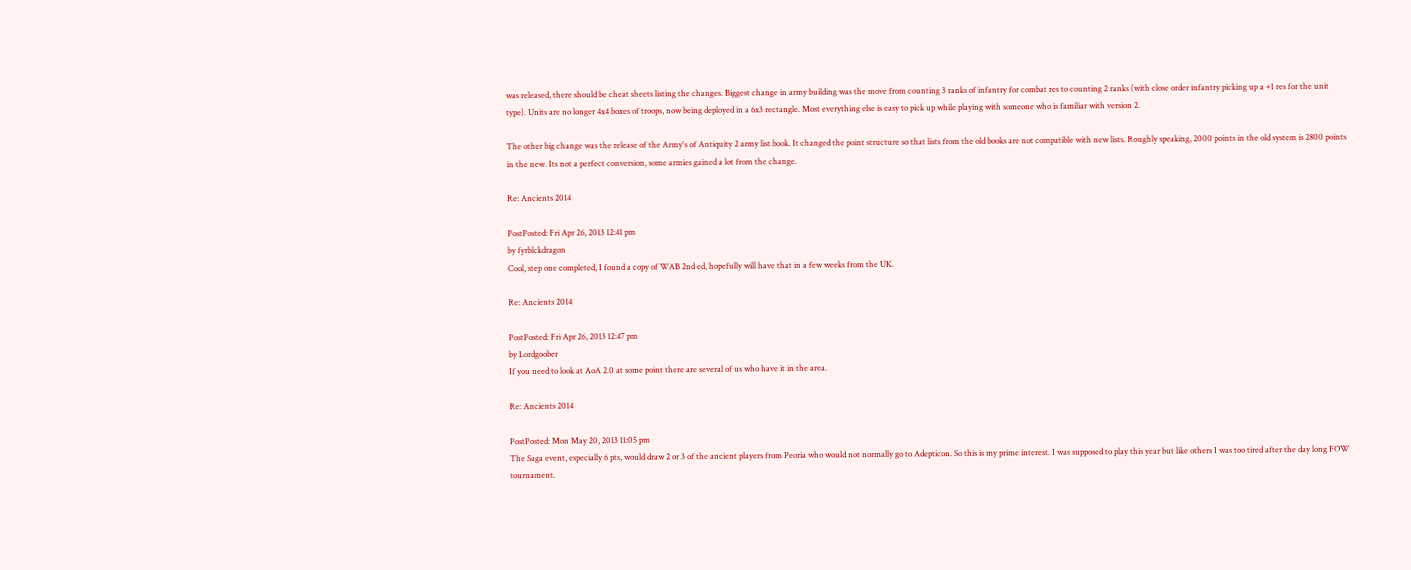was released, there should be cheat sheets listing the changes. Biggest change in army building was the move from counting 3 ranks of infantry for combat res to counting 2 ranks (with close order infantry picking up a +1 res for the unit type). Units are no longer 4x4 boxes of troops, now being deployed in a 6x3 rectangle. Most everything else is easy to pick up while playing with someone who is familiar with version 2.

The other big change was the release of the Army's of Antiquity 2 army list book. It changed the point structure so that lists from the old books are not compatible with new lists. Roughly speaking, 2000 points in the old system is 2800 points in the new. Its not a perfect conversion, some armies gained a lot from the change.

Re: Ancients 2014

PostPosted: Fri Apr 26, 2013 12:41 pm
by fyrblckdragon
Cool, step one completed, I found a copy of WAB 2nd ed, hopefully will have that in a few weeks from the UK.

Re: Ancients 2014

PostPosted: Fri Apr 26, 2013 12:47 pm
by Lordgoober
If you need to look at AoA 2.0 at some point there are several of us who have it in the area.

Re: Ancients 2014

PostPosted: Mon May 20, 2013 11:05 pm
The Saga event, especially 6 pts, would draw 2 or 3 of the ancient players from Peoria who would not normally go to Adepticon. So this is my prime interest. I was supposed to play this year but like others I was too tired after the day long FOW tournament.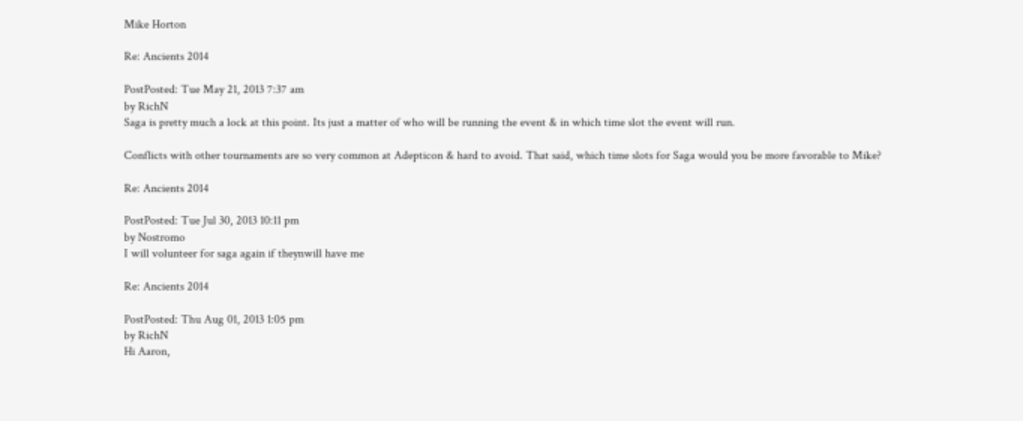Mike Horton

Re: Ancients 2014

PostPosted: Tue May 21, 2013 7:37 am
by RichN
Saga is pretty much a lock at this point. Its just a matter of who will be running the event & in which time slot the event will run.

Conflicts with other tournaments are so very common at Adepticon & hard to avoid. That said, which time slots for Saga would you be more favorable to Mike?

Re: Ancients 2014

PostPosted: Tue Jul 30, 2013 10:11 pm
by Nostromo
I will volunteer for saga again if theynwill have me

Re: Ancients 2014

PostPosted: Thu Aug 01, 2013 1:05 pm
by RichN
Hi Aaron,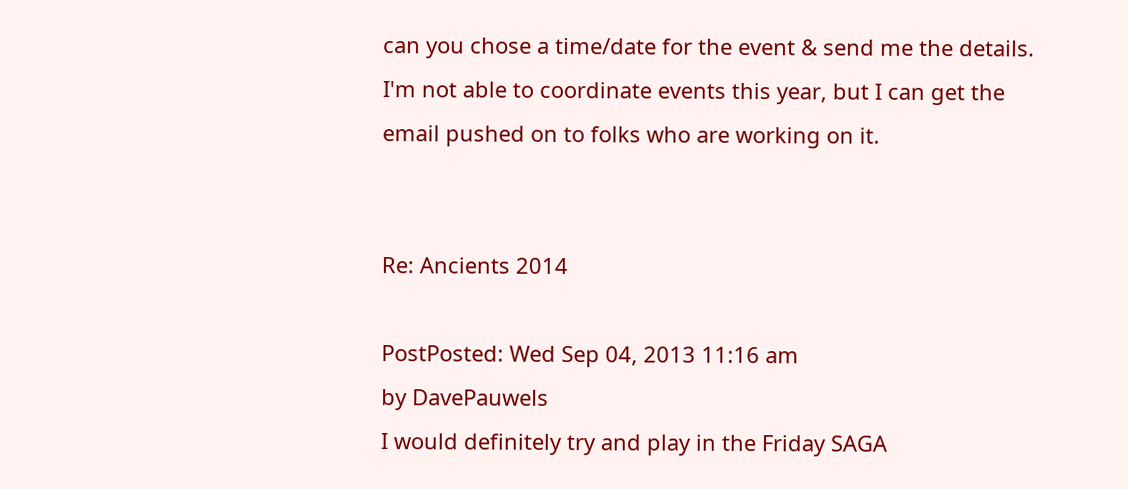can you chose a time/date for the event & send me the details. I'm not able to coordinate events this year, but I can get the email pushed on to folks who are working on it.


Re: Ancients 2014

PostPosted: Wed Sep 04, 2013 11:16 am
by DavePauwels
I would definitely try and play in the Friday SAGA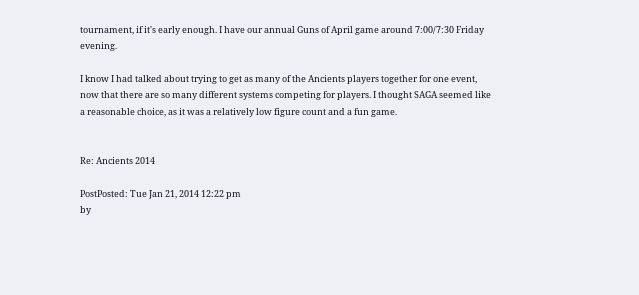tournament, if it's early enough. I have our annual Guns of April game around 7:00/7:30 Friday evening.

I know I had talked about trying to get as many of the Ancients players together for one event, now that there are so many different systems competing for players. I thought SAGA seemed like a reasonable choice, as it was a relatively low figure count and a fun game.


Re: Ancients 2014

PostPosted: Tue Jan 21, 2014 12:22 pm
by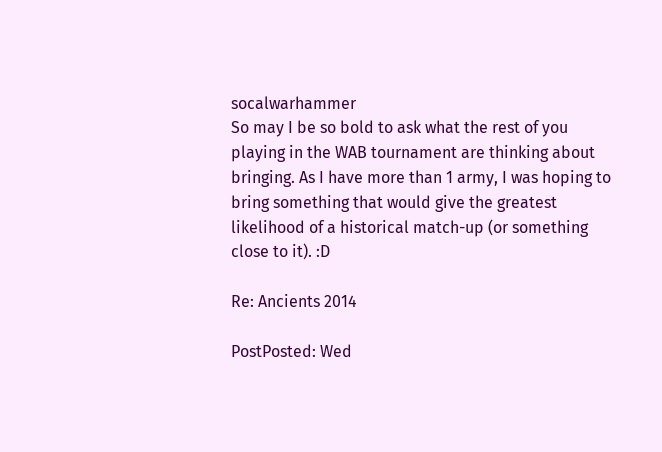socalwarhammer
So may I be so bold to ask what the rest of you playing in the WAB tournament are thinking about bringing. As I have more than 1 army, I was hoping to bring something that would give the greatest likelihood of a historical match-up (or something close to it). :D

Re: Ancients 2014

PostPosted: Wed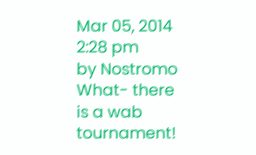Mar 05, 2014 2:28 pm
by Nostromo
What- there is a wab tournament!